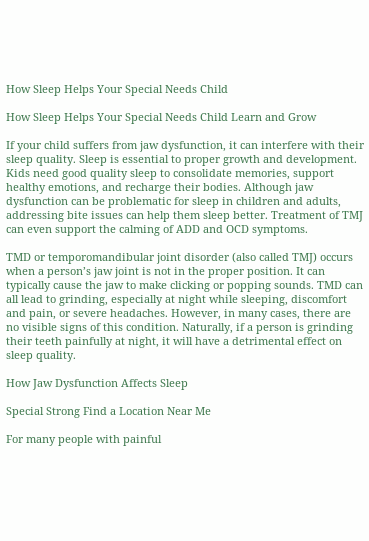How Sleep Helps Your Special Needs Child

How Sleep Helps Your Special Needs Child Learn and Grow

If your child suffers from jaw dysfunction, it can interfere with their sleep quality. Sleep is essential to proper growth and development. Kids need good quality sleep to consolidate memories, support healthy emotions, and recharge their bodies. Although jaw dysfunction can be problematic for sleep in children and adults, addressing bite issues can help them sleep better. Treatment of TMJ can even support the calming of ADD and OCD symptoms.

TMD or temporomandibular joint disorder (also called TMJ) occurs when a person’s jaw joint is not in the proper position. It can typically cause the jaw to make clicking or popping sounds. TMD can all lead to grinding, especially at night while sleeping, discomfort and pain, or severe headaches. However, in many cases, there are no visible signs of this condition. Naturally, if a person is grinding their teeth painfully at night, it will have a detrimental effect on sleep quality.

How Jaw Dysfunction Affects Sleep

Special Strong Find a Location Near Me

For many people with painful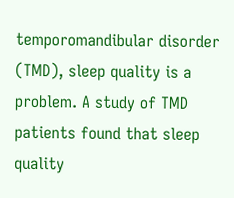temporomandibular disorder (TMD), sleep quality is a problem. A study of TMD patients found that sleep quality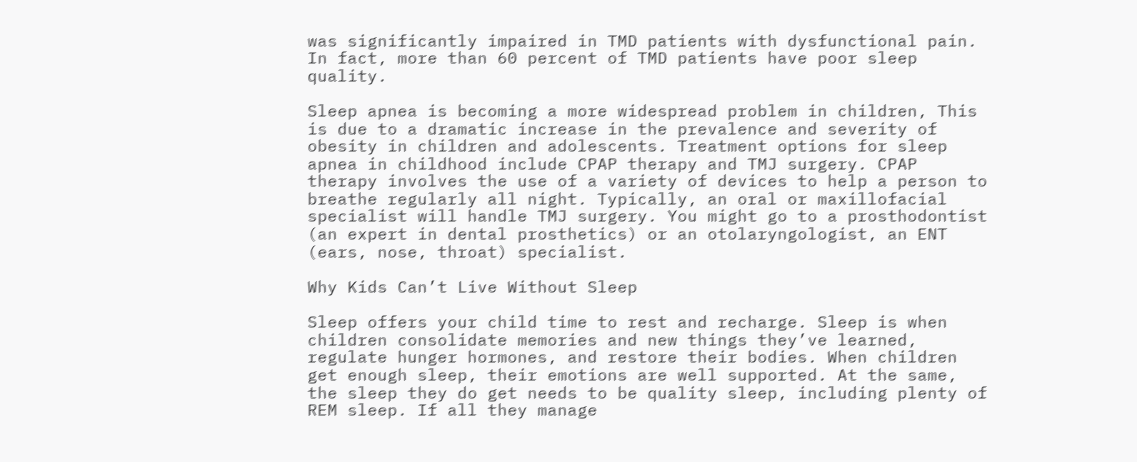was significantly impaired in TMD patients with dysfunctional pain. In fact, more than 60 percent of TMD patients have poor sleep quality.

Sleep apnea is becoming a more widespread problem in children, This is due to a dramatic increase in the prevalence and severity of obesity in children and adolescents. Treatment options for sleep apnea in childhood include CPAP therapy and TMJ surgery. CPAP therapy involves the use of a variety of devices to help a person to breathe regularly all night. Typically, an oral or maxillofacial specialist will handle TMJ surgery. You might go to a prosthodontist (an expert in dental prosthetics) or an otolaryngologist, an ENT (ears, nose, throat) specialist.

Why Kids Can’t Live Without Sleep

Sleep offers your child time to rest and recharge. Sleep is when children consolidate memories and new things they’ve learned, regulate hunger hormones, and restore their bodies. When children get enough sleep, their emotions are well supported. At the same, the sleep they do get needs to be quality sleep, including plenty of REM sleep. If all they manage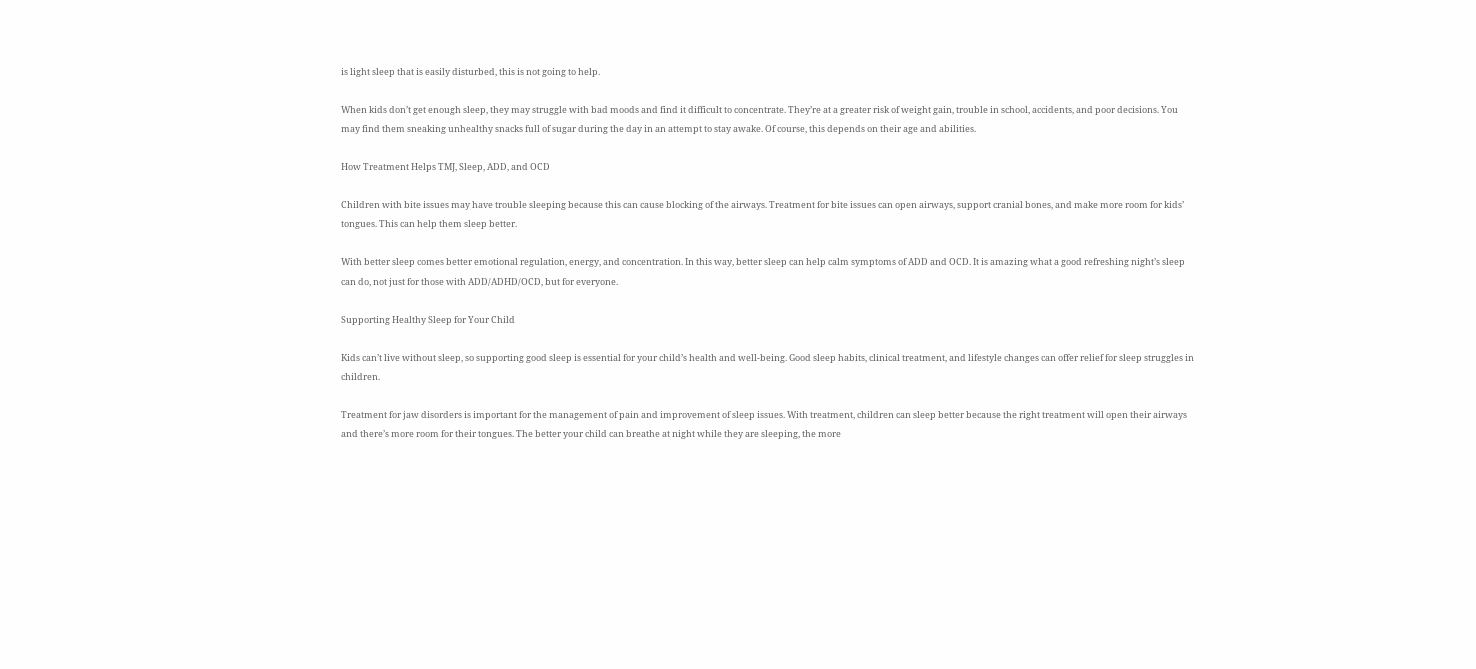is light sleep that is easily disturbed, this is not going to help.

When kids don’t get enough sleep, they may struggle with bad moods and find it difficult to concentrate. They’re at a greater risk of weight gain, trouble in school, accidents, and poor decisions. You may find them sneaking unhealthy snacks full of sugar during the day in an attempt to stay awake. Of course, this depends on their age and abilities.

How Treatment Helps TMJ, Sleep, ADD, and OCD

Children with bite issues may have trouble sleeping because this can cause blocking of the airways. Treatment for bite issues can open airways, support cranial bones, and make more room for kids’ tongues. This can help them sleep better.

With better sleep comes better emotional regulation, energy, and concentration. In this way, better sleep can help calm symptoms of ADD and OCD. It is amazing what a good refreshing night’s sleep can do, not just for those with ADD/ADHD/OCD, but for everyone.

Supporting Healthy Sleep for Your Child

Kids can’t live without sleep, so supporting good sleep is essential for your child’s health and well-being. Good sleep habits, clinical treatment, and lifestyle changes can offer relief for sleep struggles in children.

Treatment for jaw disorders is important for the management of pain and improvement of sleep issues. With treatment, children can sleep better because the right treatment will open their airways and there’s more room for their tongues. The better your child can breathe at night while they are sleeping, the more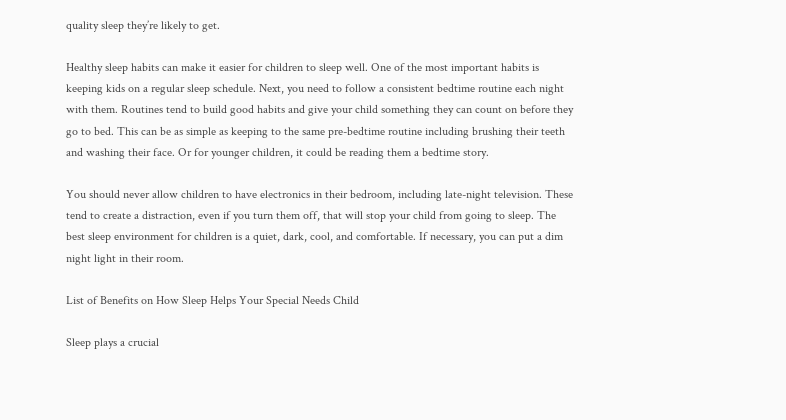quality sleep they’re likely to get.

Healthy sleep habits can make it easier for children to sleep well. One of the most important habits is keeping kids on a regular sleep schedule. Next, you need to follow a consistent bedtime routine each night with them. Routines tend to build good habits and give your child something they can count on before they go to bed. This can be as simple as keeping to the same pre-bedtime routine including brushing their teeth and washing their face. Or for younger children, it could be reading them a bedtime story.

You should never allow children to have electronics in their bedroom, including late-night television. These tend to create a distraction, even if you turn them off, that will stop your child from going to sleep. The best sleep environment for children is a quiet, dark, cool, and comfortable. If necessary, you can put a dim night light in their room.

List of Benefits on How Sleep Helps Your Special Needs Child

Sleep plays a crucial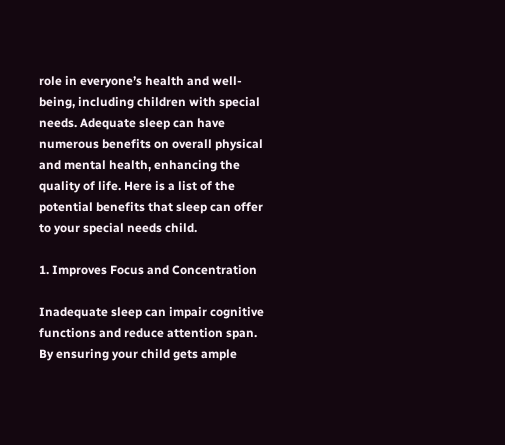role in everyone’s health and well-being, including children with special needs. Adequate sleep can have numerous benefits on overall physical and mental health, enhancing the quality of life. Here is a list of the potential benefits that sleep can offer to your special needs child.

1. Improves Focus and Concentration

Inadequate sleep can impair cognitive functions and reduce attention span. By ensuring your child gets ample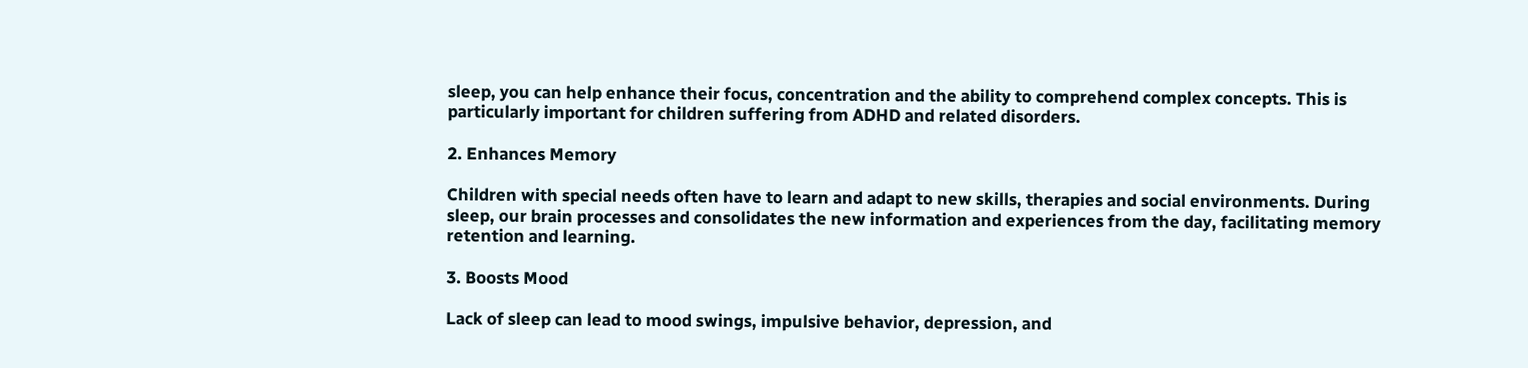sleep, you can help enhance their focus, concentration and the ability to comprehend complex concepts. This is particularly important for children suffering from ADHD and related disorders.

2. Enhances Memory

Children with special needs often have to learn and adapt to new skills, therapies and social environments. During sleep, our brain processes and consolidates the new information and experiences from the day, facilitating memory retention and learning.

3. Boosts Mood

Lack of sleep can lead to mood swings, impulsive behavior, depression, and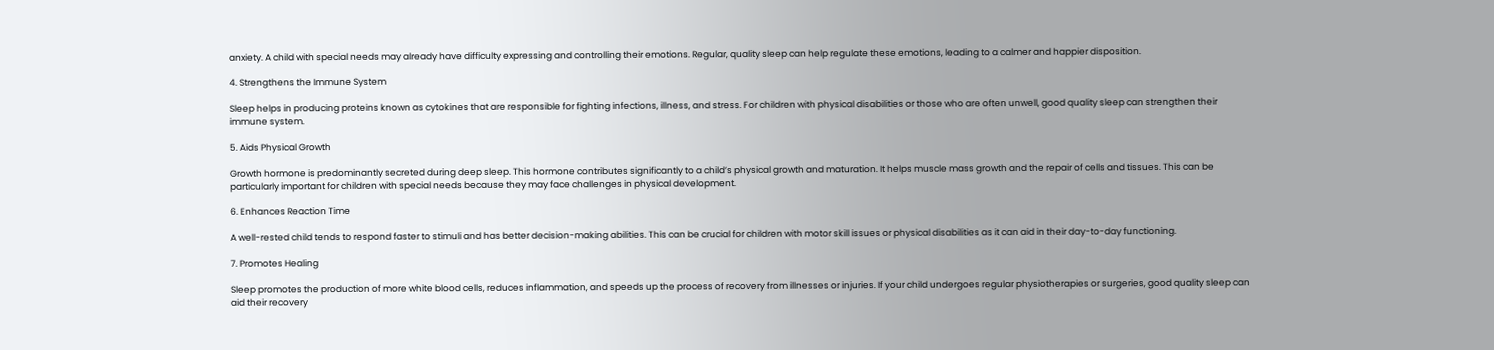anxiety. A child with special needs may already have difficulty expressing and controlling their emotions. Regular, quality sleep can help regulate these emotions, leading to a calmer and happier disposition.

4. Strengthens the Immune System

Sleep helps in producing proteins known as cytokines that are responsible for fighting infections, illness, and stress. For children with physical disabilities or those who are often unwell, good quality sleep can strengthen their immune system.

5. Aids Physical Growth

Growth hormone is predominantly secreted during deep sleep. This hormone contributes significantly to a child’s physical growth and maturation. It helps muscle mass growth and the repair of cells and tissues. This can be particularly important for children with special needs because they may face challenges in physical development.

6. Enhances Reaction Time

A well-rested child tends to respond faster to stimuli and has better decision-making abilities. This can be crucial for children with motor skill issues or physical disabilities as it can aid in their day-to-day functioning.

7. Promotes Healing

Sleep promotes the production of more white blood cells, reduces inflammation, and speeds up the process of recovery from illnesses or injuries. If your child undergoes regular physiotherapies or surgeries, good quality sleep can aid their recovery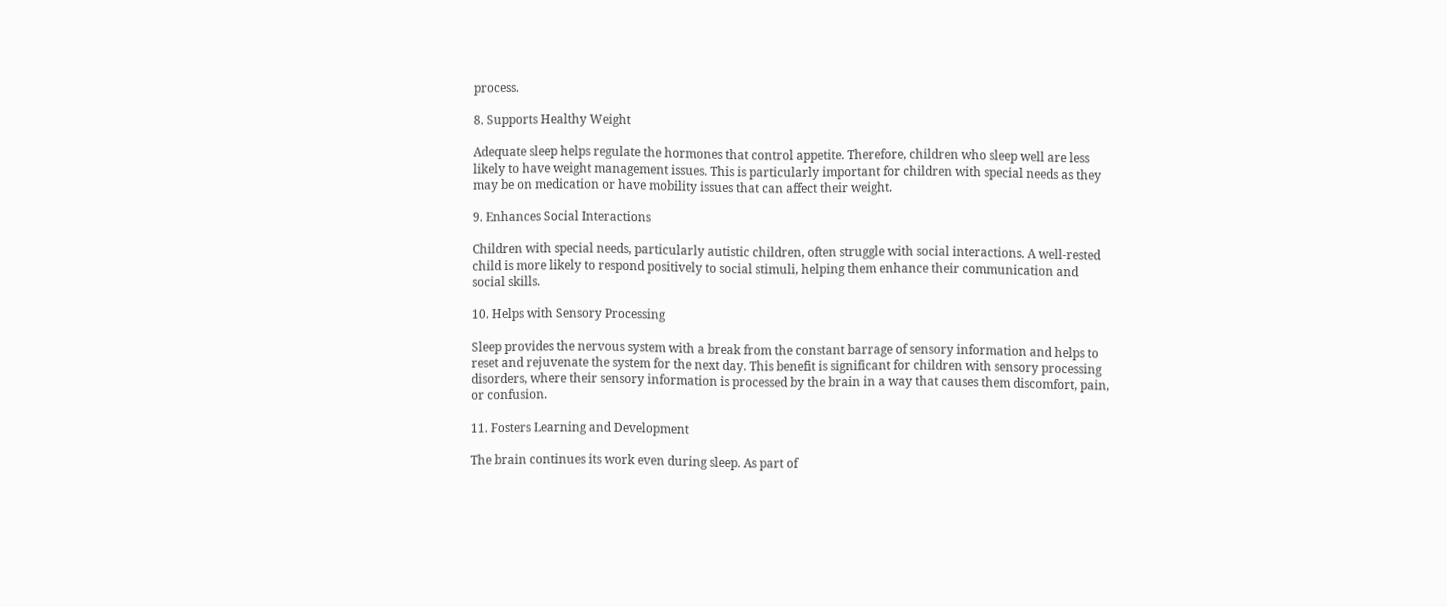process.

8. Supports Healthy Weight

Adequate sleep helps regulate the hormones that control appetite. Therefore, children who sleep well are less likely to have weight management issues. This is particularly important for children with special needs as they may be on medication or have mobility issues that can affect their weight.

9. Enhances Social Interactions

Children with special needs, particularly autistic children, often struggle with social interactions. A well-rested child is more likely to respond positively to social stimuli, helping them enhance their communication and social skills.

10. Helps with Sensory Processing

Sleep provides the nervous system with a break from the constant barrage of sensory information and helps to reset and rejuvenate the system for the next day. This benefit is significant for children with sensory processing disorders, where their sensory information is processed by the brain in a way that causes them discomfort, pain, or confusion.

11. Fosters Learning and Development

The brain continues its work even during sleep. As part of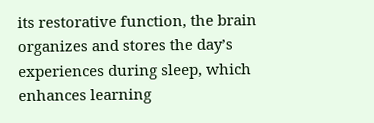its restorative function, the brain organizes and stores the day’s experiences during sleep, which enhances learning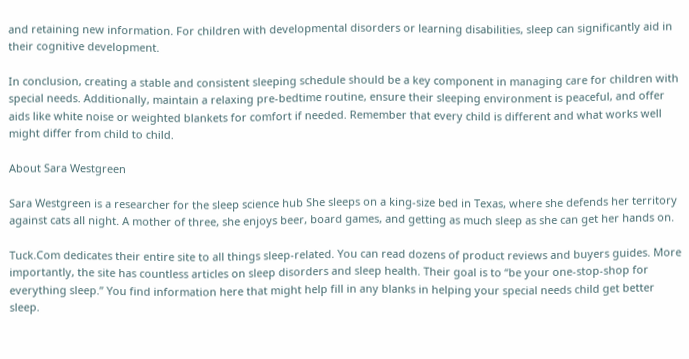and retaining new information. For children with developmental disorders or learning disabilities, sleep can significantly aid in their cognitive development.

In conclusion, creating a stable and consistent sleeping schedule should be a key component in managing care for children with special needs. Additionally, maintain a relaxing pre-bedtime routine, ensure their sleeping environment is peaceful, and offer aids like white noise or weighted blankets for comfort if needed. Remember that every child is different and what works well might differ from child to child.

About Sara Westgreen

Sara Westgreen is a researcher for the sleep science hub She sleeps on a king-size bed in Texas, where she defends her territory against cats all night. A mother of three, she enjoys beer, board games, and getting as much sleep as she can get her hands on.

Tuck.Com dedicates their entire site to all things sleep-related. You can read dozens of product reviews and buyers guides. More importantly, the site has countless articles on sleep disorders and sleep health. Their goal is to “be your one-stop-shop for everything sleep.” You find information here that might help fill in any blanks in helping your special needs child get better sleep.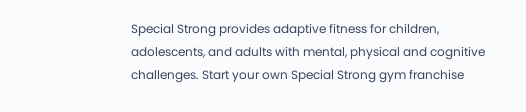Special Strong provides adaptive fitness for children, adolescents, and adults with mental, physical and cognitive challenges. Start your own Special Strong gym franchise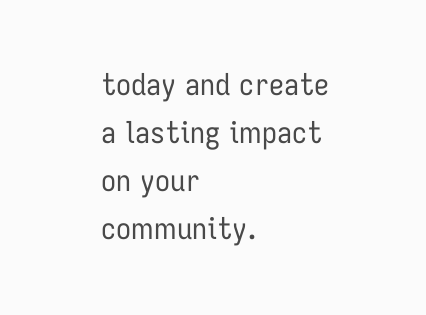today and create a lasting impact on your community.